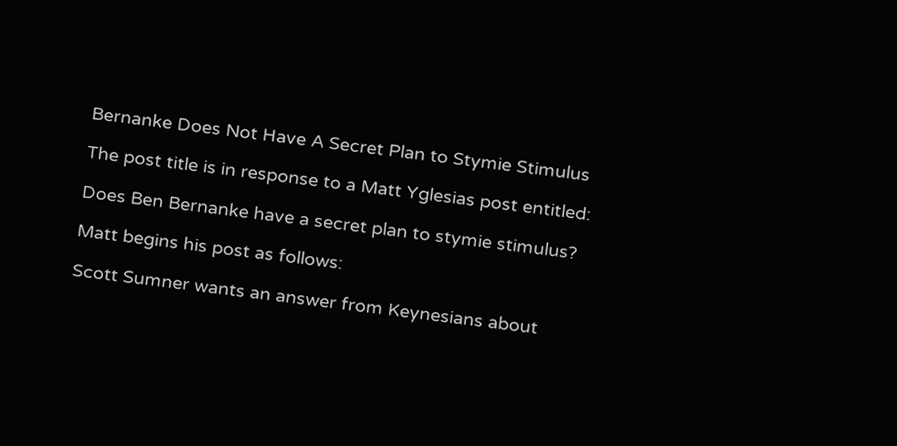Bernanke Does Not Have A Secret Plan to Stymie Stimulus

The post title is in response to a Matt Yglesias post entitled:

Does Ben Bernanke have a secret plan to stymie stimulus?

Matt begins his post as follows:

Scott Sumner wants an answer from Keynesians about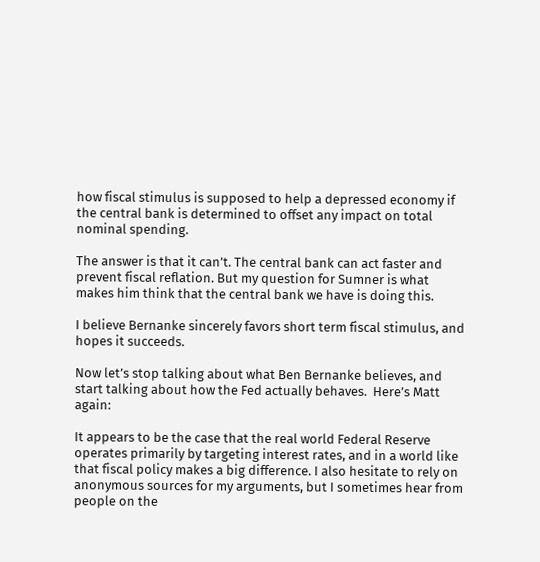how fiscal stimulus is supposed to help a depressed economy if the central bank is determined to offset any impact on total nominal spending.

The answer is that it can’t. The central bank can act faster and prevent fiscal reflation. But my question for Sumner is what makes him think that the central bank we have is doing this.

I believe Bernanke sincerely favors short term fiscal stimulus, and hopes it succeeds.

Now let’s stop talking about what Ben Bernanke believes, and start talking about how the Fed actually behaves.  Here’s Matt again:

It appears to be the case that the real world Federal Reserve operates primarily by targeting interest rates, and in a world like that fiscal policy makes a big difference. I also hesitate to rely on anonymous sources for my arguments, but I sometimes hear from people on the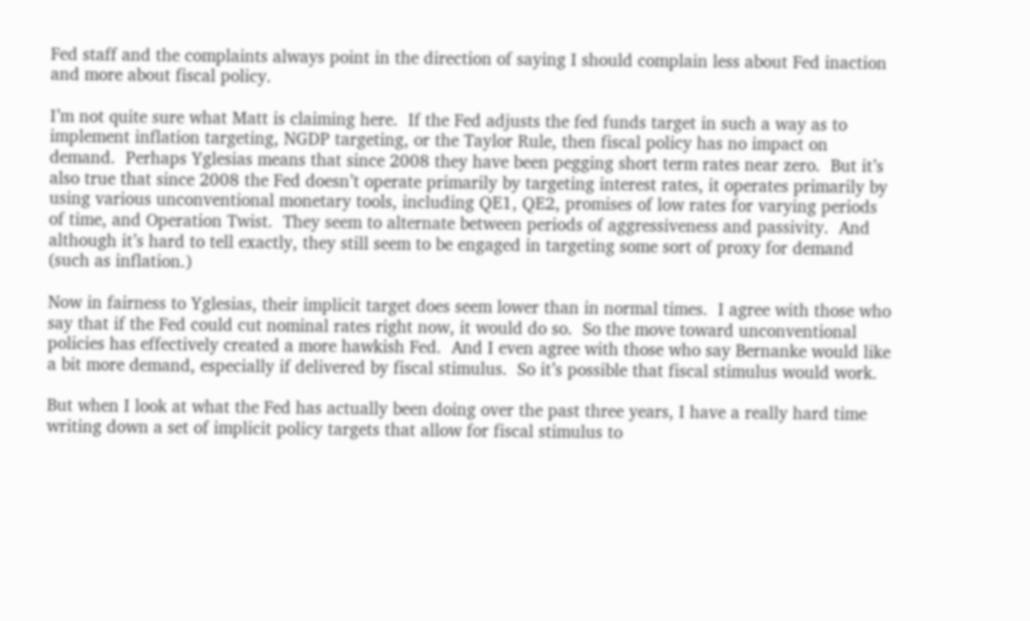Fed staff and the complaints always point in the direction of saying I should complain less about Fed inaction and more about fiscal policy.

I’m not quite sure what Matt is claiming here.  If the Fed adjusts the fed funds target in such a way as to implement inflation targeting, NGDP targeting, or the Taylor Rule, then fiscal policy has no impact on demand.  Perhaps Yglesias means that since 2008 they have been pegging short term rates near zero.  But it’s also true that since 2008 the Fed doesn’t operate primarily by targeting interest rates, it operates primarily by using various unconventional monetary tools, including QE1, QE2, promises of low rates for varying periods of time, and Operation Twist.  They seem to alternate between periods of aggressiveness and passivity.  And although it’s hard to tell exactly, they still seem to be engaged in targeting some sort of proxy for demand (such as inflation.)

Now in fairness to Yglesias, their implicit target does seem lower than in normal times.  I agree with those who say that if the Fed could cut nominal rates right now, it would do so.  So the move toward unconventional policies has effectively created a more hawkish Fed.  And I even agree with those who say Bernanke would like a bit more demand, especially if delivered by fiscal stimulus.  So it’s possible that fiscal stimulus would work.

But when I look at what the Fed has actually been doing over the past three years, I have a really hard time writing down a set of implicit policy targets that allow for fiscal stimulus to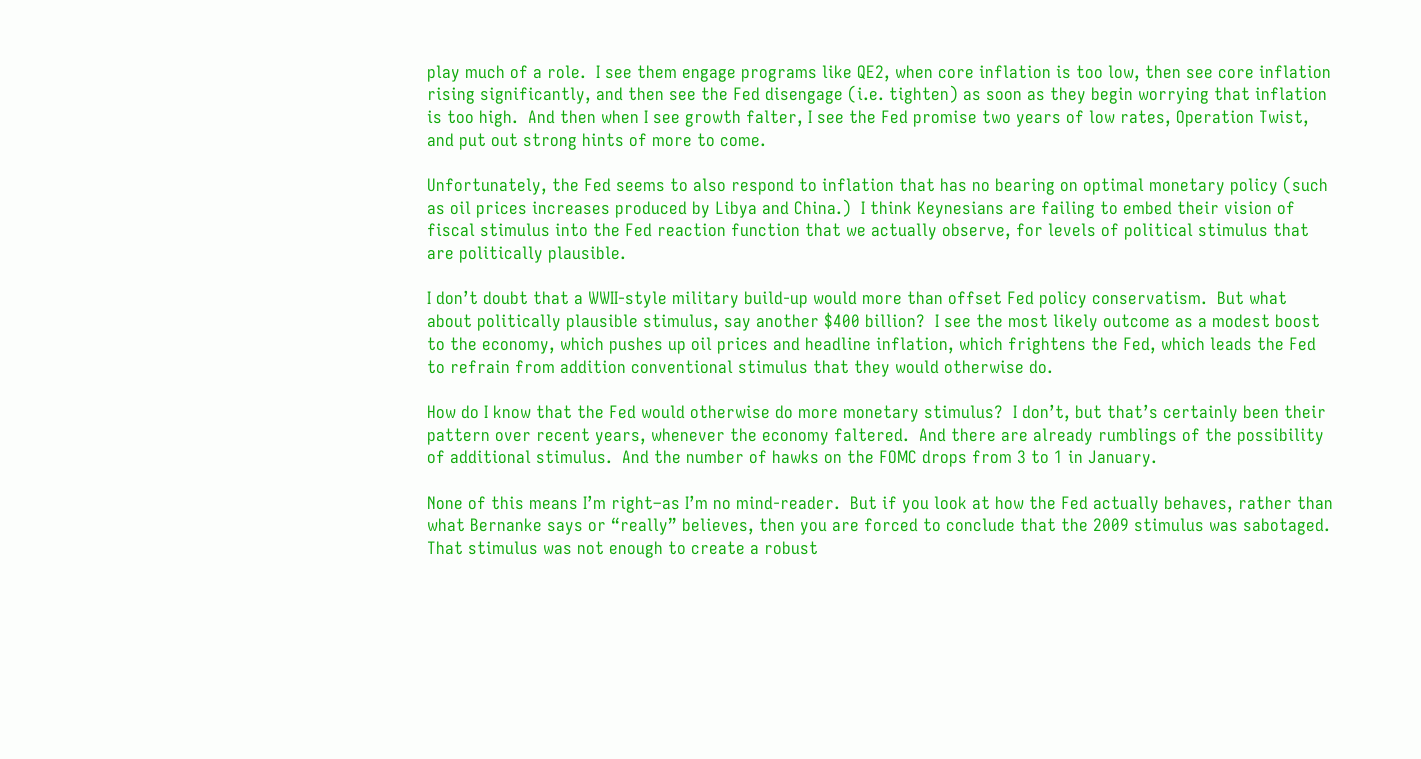play much of a role.  I see them engage programs like QE2, when core inflation is too low, then see core inflation rising significantly, and then see the Fed disengage (i.e. tighten) as soon as they begin worrying that inflation is too high.  And then when I see growth falter, I see the Fed promise two years of low rates, Operation Twist, and put out strong hints of more to come.

Unfortunately, the Fed seems to also respond to inflation that has no bearing on optimal monetary policy (such as oil prices increases produced by Libya and China.)  I think Keynesians are failing to embed their vision of fiscal stimulus into the Fed reaction function that we actually observe, for levels of political stimulus that are politically plausible.

I don’t doubt that a WWII-style military build-up would more than offset Fed policy conservatism.  But what about politically plausible stimulus, say another $400 billion?  I see the most likely outcome as a modest boost to the economy, which pushes up oil prices and headline inflation, which frightens the Fed, which leads the Fed to refrain from addition conventional stimulus that they would otherwise do.

How do I know that the Fed would otherwise do more monetary stimulus?  I don’t, but that’s certainly been their pattern over recent years, whenever the economy faltered.  And there are already rumblings of the possibility of additional stimulus.  And the number of hawks on the FOMC drops from 3 to 1 in January.

None of this means I’m right–as I’m no mind-reader.  But if you look at how the Fed actually behaves, rather than what Bernanke says or “really” believes, then you are forced to conclude that the 2009 stimulus was sabotaged.  That stimulus was not enough to create a robust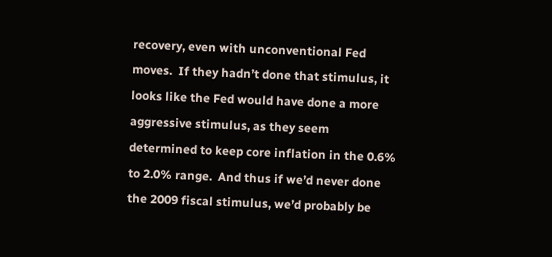recovery, even with unconventional Fed moves.  If they hadn’t done that stimulus, it looks like the Fed would have done a more aggressive stimulus, as they seem determined to keep core inflation in the 0.6% to 2.0% range.  And thus if we’d never done the 2009 fiscal stimulus, we’d probably be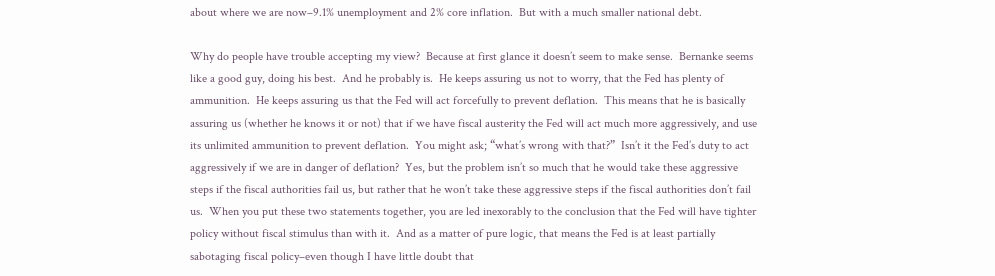about where we are now–9.1% unemployment and 2% core inflation.  But with a much smaller national debt.

Why do people have trouble accepting my view?  Because at first glance it doesn’t seem to make sense.  Bernanke seems like a good guy, doing his best.  And he probably is.  He keeps assuring us not to worry, that the Fed has plenty of ammunition.  He keeps assuring us that the Fed will act forcefully to prevent deflation.  This means that he is basically assuring us (whether he knows it or not) that if we have fiscal austerity the Fed will act much more aggressively, and use its unlimited ammunition to prevent deflation.  You might ask; “what’s wrong with that?”  Isn’t it the Fed’s duty to act aggressively if we are in danger of deflation?  Yes, but the problem isn’t so much that he would take these aggressive steps if the fiscal authorities fail us, but rather that he won’t take these aggressive steps if the fiscal authorities don’t fail us.  When you put these two statements together, you are led inexorably to the conclusion that the Fed will have tighter policy without fiscal stimulus than with it.  And as a matter of pure logic, that means the Fed is at least partially sabotaging fiscal policy–even though I have little doubt that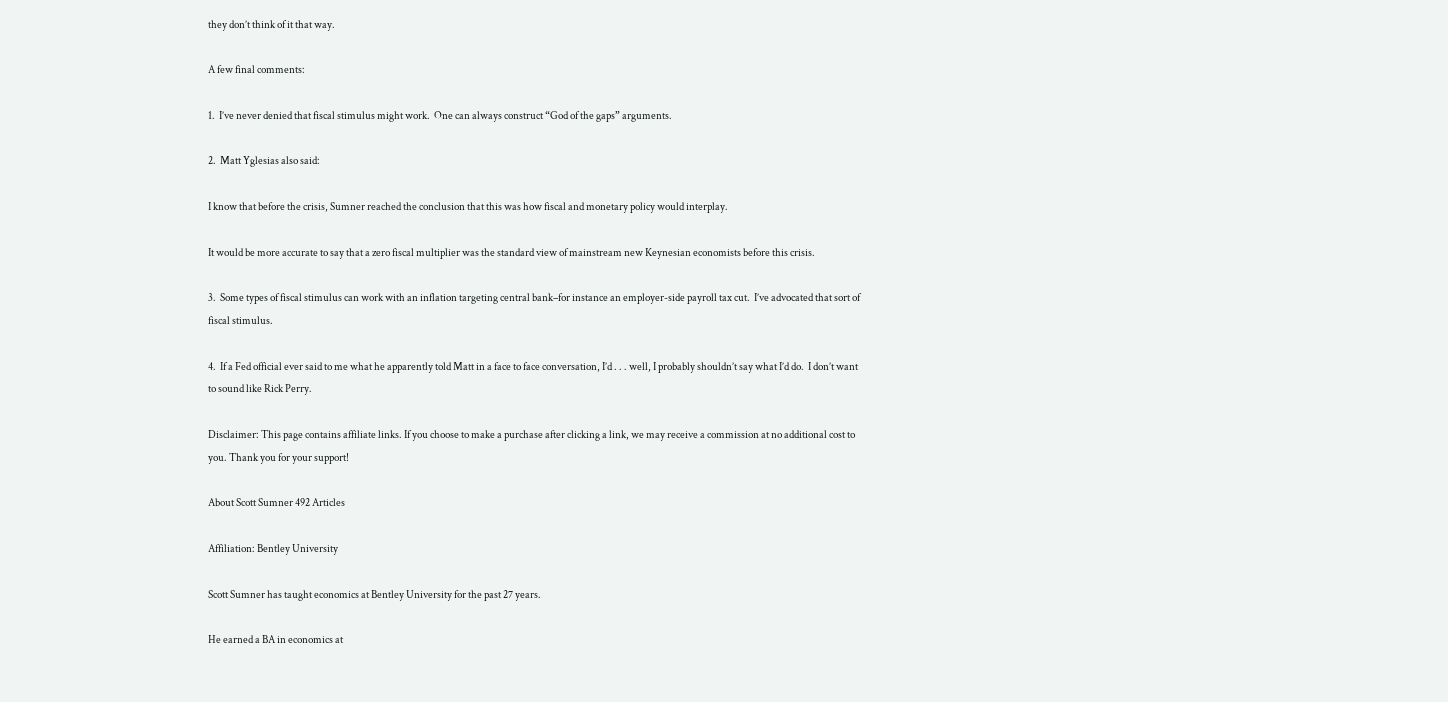they don’t think of it that way.

A few final comments:

1.  I’ve never denied that fiscal stimulus might work.  One can always construct “God of the gaps” arguments.

2.  Matt Yglesias also said:

I know that before the crisis, Sumner reached the conclusion that this was how fiscal and monetary policy would interplay.

It would be more accurate to say that a zero fiscal multiplier was the standard view of mainstream new Keynesian economists before this crisis.

3.  Some types of fiscal stimulus can work with an inflation targeting central bank–for instance an employer-side payroll tax cut.  I’ve advocated that sort of fiscal stimulus.

4.  If a Fed official ever said to me what he apparently told Matt in a face to face conversation, I’d . . . well, I probably shouldn’t say what I’d do.  I don’t want to sound like Rick Perry.

Disclaimer: This page contains affiliate links. If you choose to make a purchase after clicking a link, we may receive a commission at no additional cost to you. Thank you for your support!

About Scott Sumner 492 Articles

Affiliation: Bentley University

Scott Sumner has taught economics at Bentley University for the past 27 years.

He earned a BA in economics at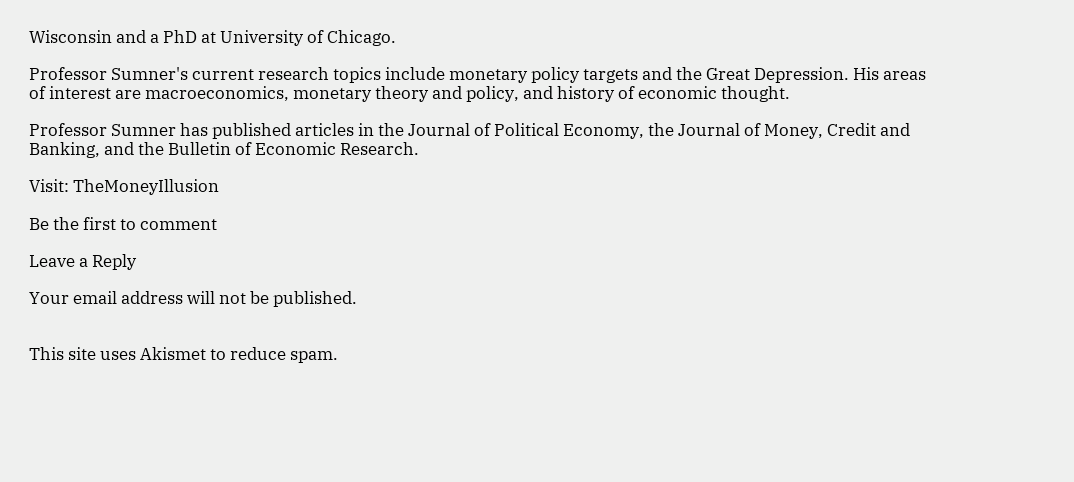Wisconsin and a PhD at University of Chicago.

Professor Sumner's current research topics include monetary policy targets and the Great Depression. His areas of interest are macroeconomics, monetary theory and policy, and history of economic thought.

Professor Sumner has published articles in the Journal of Political Economy, the Journal of Money, Credit and Banking, and the Bulletin of Economic Research.

Visit: TheMoneyIllusion

Be the first to comment

Leave a Reply

Your email address will not be published.


This site uses Akismet to reduce spam.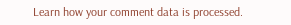Learn how your comment data is processed.